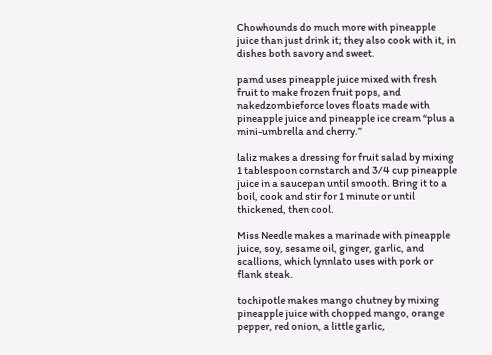Chowhounds do much more with pineapple juice than just drink it; they also cook with it, in dishes both savory and sweet.

pamd uses pineapple juice mixed with fresh fruit to make frozen fruit pops, and nakedzombieforce loves floats made with pineapple juice and pineapple ice cream “plus a mini-umbrella and cherry.”

laliz makes a dressing for fruit salad by mixing 1 tablespoon cornstarch and 3/4 cup pineapple juice in a saucepan until smooth. Bring it to a boil, cook and stir for 1 minute or until thickened, then cool.

Miss Needle makes a marinade with pineapple juice, soy, sesame oil, ginger, garlic, and scallions, which lynnlato uses with pork or flank steak.

tochipotle makes mango chutney by mixing pineapple juice with chopped mango, orange pepper, red onion, a little garlic,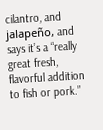cilantro, and jalapeño, and says it’s a “really great fresh, flavorful addition to fish or pork.”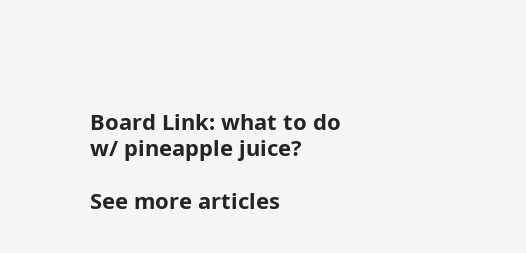Board Link: what to do w/ pineapple juice?

See more articles